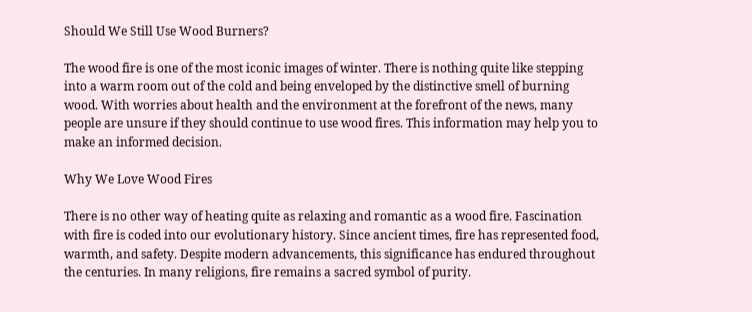Should We Still Use Wood Burners?

The wood fire is one of the most iconic images of winter. There is nothing quite like stepping into a warm room out of the cold and being enveloped by the distinctive smell of burning wood. With worries about health and the environment at the forefront of the news, many people are unsure if they should continue to use wood fires. This information may help you to make an informed decision.

Why We Love Wood Fires

There is no other way of heating quite as relaxing and romantic as a wood fire. Fascination with fire is coded into our evolutionary history. Since ancient times, fire has represented food, warmth, and safety. Despite modern advancements, this significance has endured throughout the centuries. In many religions, fire remains a sacred symbol of purity.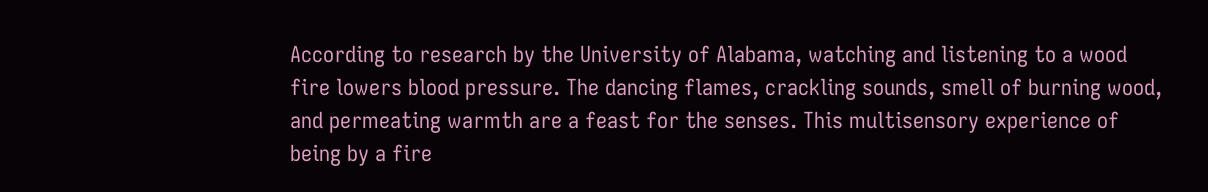According to research by the University of Alabama, watching and listening to a wood fire lowers blood pressure. The dancing flames, crackling sounds, smell of burning wood, and permeating warmth are a feast for the senses. This multisensory experience of being by a fire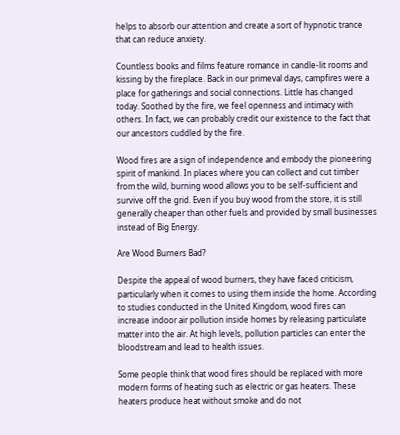helps to absorb our attention and create a sort of hypnotic trance that can reduce anxiety.

Countless books and films feature romance in candle-lit rooms and kissing by the fireplace. Back in our primeval days, campfires were a place for gatherings and social connections. Little has changed today. Soothed by the fire, we feel openness and intimacy with others. In fact, we can probably credit our existence to the fact that our ancestors cuddled by the fire.

Wood fires are a sign of independence and embody the pioneering spirit of mankind. In places where you can collect and cut timber from the wild, burning wood allows you to be self-sufficient and survive off the grid. Even if you buy wood from the store, it is still generally cheaper than other fuels and provided by small businesses instead of Big Energy.

Are Wood Burners Bad?

Despite the appeal of wood burners, they have faced criticism, particularly when it comes to using them inside the home. According to studies conducted in the United Kingdom, wood fires can increase indoor air pollution inside homes by releasing particulate matter into the air. At high levels, pollution particles can enter the bloodstream and lead to health issues.

Some people think that wood fires should be replaced with more modern forms of heating such as electric or gas heaters. These heaters produce heat without smoke and do not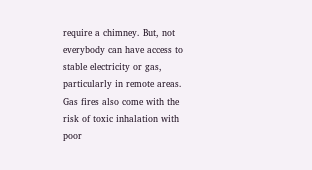require a chimney. But, not everybody can have access to stable electricity or gas, particularly in remote areas. Gas fires also come with the risk of toxic inhalation with poor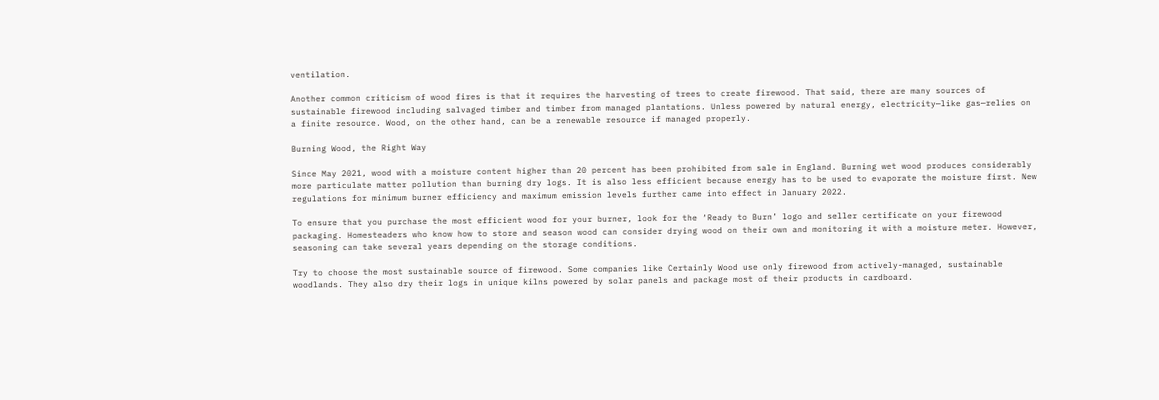ventilation.

Another common criticism of wood fires is that it requires the harvesting of trees to create firewood. That said, there are many sources of sustainable firewood including salvaged timber and timber from managed plantations. Unless powered by natural energy, electricity—like gas—relies on a finite resource. Wood, on the other hand, can be a renewable resource if managed properly.

Burning Wood, the Right Way

Since May 2021, wood with a moisture content higher than 20 percent has been prohibited from sale in England. Burning wet wood produces considerably more particulate matter pollution than burning dry logs. It is also less efficient because energy has to be used to evaporate the moisture first. New regulations for minimum burner efficiency and maximum emission levels further came into effect in January 2022.

To ensure that you purchase the most efficient wood for your burner, look for the ‘Ready to Burn’ logo and seller certificate on your firewood packaging. Homesteaders who know how to store and season wood can consider drying wood on their own and monitoring it with a moisture meter. However, seasoning can take several years depending on the storage conditions.

Try to choose the most sustainable source of firewood. Some companies like Certainly Wood use only firewood from actively-managed, sustainable woodlands. They also dry their logs in unique kilns powered by solar panels and package most of their products in cardboard.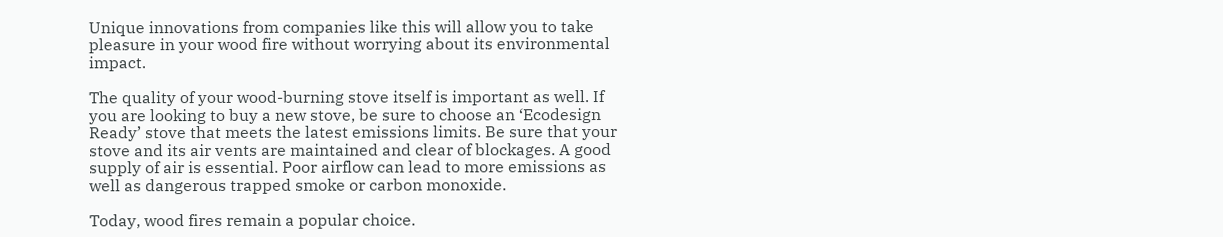Unique innovations from companies like this will allow you to take pleasure in your wood fire without worrying about its environmental impact.

The quality of your wood-burning stove itself is important as well. If you are looking to buy a new stove, be sure to choose an ‘Ecodesign Ready’ stove that meets the latest emissions limits. Be sure that your stove and its air vents are maintained and clear of blockages. A good supply of air is essential. Poor airflow can lead to more emissions as well as dangerous trapped smoke or carbon monoxide.

Today, wood fires remain a popular choice.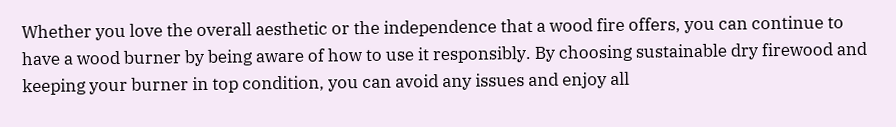Whether you love the overall aesthetic or the independence that a wood fire offers, you can continue to have a wood burner by being aware of how to use it responsibly. By choosing sustainable dry firewood and keeping your burner in top condition, you can avoid any issues and enjoy all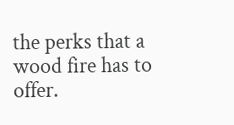the perks that a wood fire has to offer.